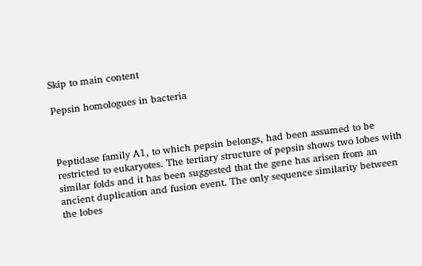Skip to main content

Pepsin homologues in bacteria



Peptidase family A1, to which pepsin belongs, had been assumed to be restricted to eukaryotes. The tertiary structure of pepsin shows two lobes with similar folds and it has been suggested that the gene has arisen from an ancient duplication and fusion event. The only sequence similarity between the lobes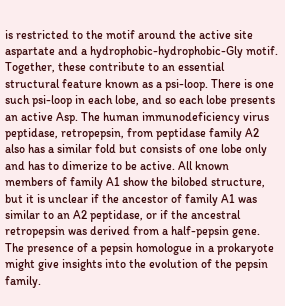is restricted to the motif around the active site aspartate and a hydrophobic-hydrophobic-Gly motif. Together, these contribute to an essential structural feature known as a psi-loop. There is one such psi-loop in each lobe, and so each lobe presents an active Asp. The human immunodeficiency virus peptidase, retropepsin, from peptidase family A2 also has a similar fold but consists of one lobe only and has to dimerize to be active. All known members of family A1 show the bilobed structure, but it is unclear if the ancestor of family A1 was similar to an A2 peptidase, or if the ancestral retropepsin was derived from a half-pepsin gene. The presence of a pepsin homologue in a prokaryote might give insights into the evolution of the pepsin family.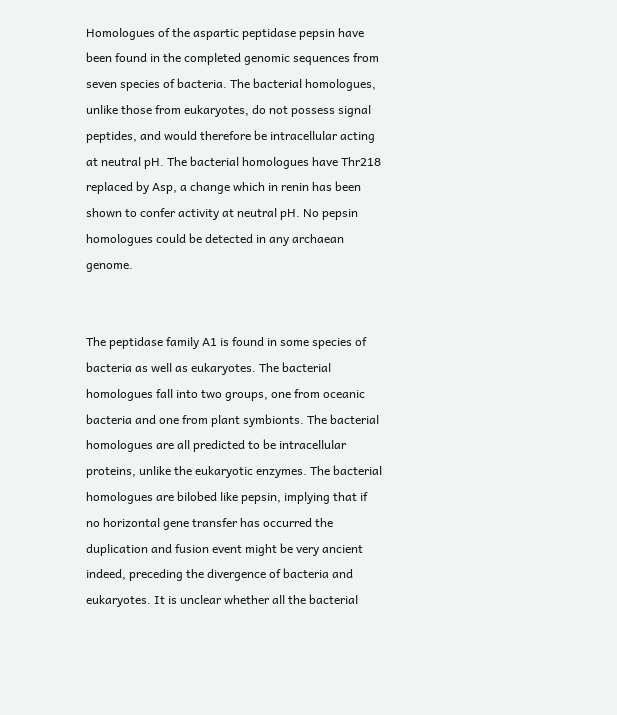Homologues of the aspartic peptidase pepsin have been found in the completed genomic sequences from seven species of bacteria. The bacterial homologues, unlike those from eukaryotes, do not possess signal peptides, and would therefore be intracellular acting at neutral pH. The bacterial homologues have Thr218 replaced by Asp, a change which in renin has been shown to confer activity at neutral pH. No pepsin homologues could be detected in any archaean genome.


The peptidase family A1 is found in some species of bacteria as well as eukaryotes. The bacterial homologues fall into two groups, one from oceanic bacteria and one from plant symbionts. The bacterial homologues are all predicted to be intracellular proteins, unlike the eukaryotic enzymes. The bacterial homologues are bilobed like pepsin, implying that if no horizontal gene transfer has occurred the duplication and fusion event might be very ancient indeed, preceding the divergence of bacteria and eukaryotes. It is unclear whether all the bacterial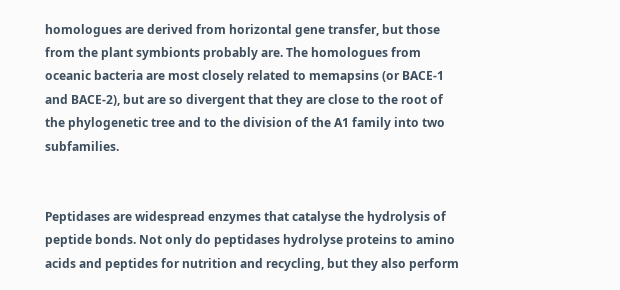homologues are derived from horizontal gene transfer, but those from the plant symbionts probably are. The homologues from oceanic bacteria are most closely related to memapsins (or BACE-1 and BACE-2), but are so divergent that they are close to the root of the phylogenetic tree and to the division of the A1 family into two subfamilies.


Peptidases are widespread enzymes that catalyse the hydrolysis of peptide bonds. Not only do peptidases hydrolyse proteins to amino acids and peptides for nutrition and recycling, but they also perform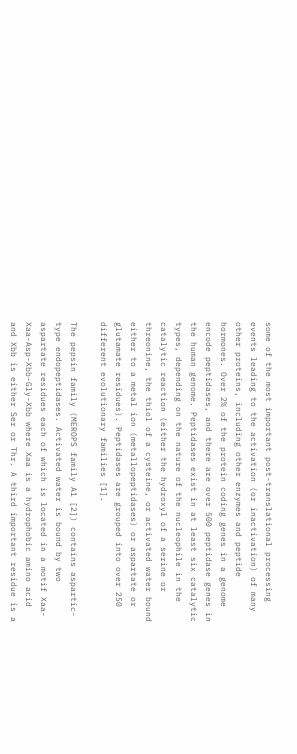some of the most important post-translational processing events leading to the activation (or inactivation) of many other proteins, including other enzymes and peptide hormones. Over 2% of the protein coding genes in a genome encode peptidases, and there are over 500 peptidase genes in the human genome. Peptidases exist in at least six catalytic types, depending on the nature of the nucleophile in the catalytic reaction (either the hydroxyl of a serine or threonine, the thiol of a cysteine, or activated water bound either to a metal ion (metallopeptidases) or aspartate or glutamate residues). Peptidases are grouped into over 250 different evolutionary families [1].

The pepsin family (MEROPS family A1 [2]) contains aspartic-type endopeptidases. Activated water is bound by two aspartate residues each of which is located in a motif Xaa-Xaa-Asp-Xbb-Gly-Xbb where Xaa is a hydrophobic amino acid and Xbb is either Ser or Thr. A third important residue is a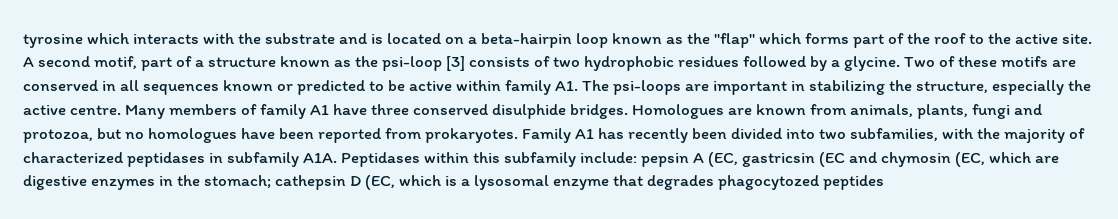tyrosine which interacts with the substrate and is located on a beta-hairpin loop known as the "flap" which forms part of the roof to the active site. A second motif, part of a structure known as the psi-loop [3] consists of two hydrophobic residues followed by a glycine. Two of these motifs are conserved in all sequences known or predicted to be active within family A1. The psi-loops are important in stabilizing the structure, especially the active centre. Many members of family A1 have three conserved disulphide bridges. Homologues are known from animals, plants, fungi and protozoa, but no homologues have been reported from prokaryotes. Family A1 has recently been divided into two subfamilies, with the majority of characterized peptidases in subfamily A1A. Peptidases within this subfamily include: pepsin A (EC, gastricsin (EC and chymosin (EC, which are digestive enzymes in the stomach; cathepsin D (EC, which is a lysosomal enzyme that degrades phagocytozed peptides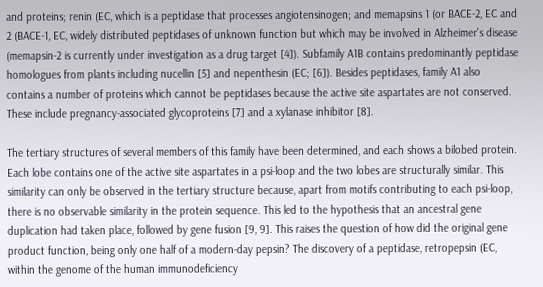and proteins; renin (EC, which is a peptidase that processes angiotensinogen; and memapsins 1 (or BACE-2, EC and 2 (BACE-1, EC, widely distributed peptidases of unknown function but which may be involved in Alzheimer's disease (memapsin-2 is currently under investigation as a drug target [4]). Subfamily A1B contains predominantly peptidase homologues from plants including nucellin [5] and nepenthesin (EC; [6]). Besides peptidases, family A1 also contains a number of proteins which cannot be peptidases because the active site aspartates are not conserved. These include pregnancy-associated glycoproteins [7] and a xylanase inhibitor [8].

The tertiary structures of several members of this family have been determined, and each shows a bilobed protein. Each lobe contains one of the active site aspartates in a psi-loop and the two lobes are structurally similar. This similarity can only be observed in the tertiary structure because, apart from motifs contributing to each psi-loop, there is no observable similarity in the protein sequence. This led to the hypothesis that an ancestral gene duplication had taken place, followed by gene fusion [9, 9]. This raises the question of how did the original gene product function, being only one half of a modern-day pepsin? The discovery of a peptidase, retropepsin (EC, within the genome of the human immunodeficiency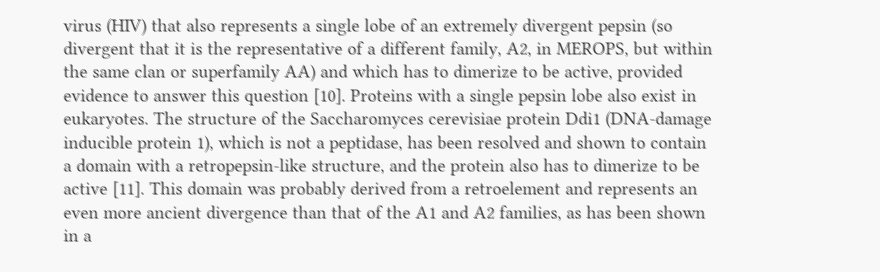virus (HIV) that also represents a single lobe of an extremely divergent pepsin (so divergent that it is the representative of a different family, A2, in MEROPS, but within the same clan or superfamily AA) and which has to dimerize to be active, provided evidence to answer this question [10]. Proteins with a single pepsin lobe also exist in eukaryotes. The structure of the Saccharomyces cerevisiae protein Ddi1 (DNA-damage inducible protein 1), which is not a peptidase, has been resolved and shown to contain a domain with a retropepsin-like structure, and the protein also has to dimerize to be active [11]. This domain was probably derived from a retroelement and represents an even more ancient divergence than that of the A1 and A2 families, as has been shown in a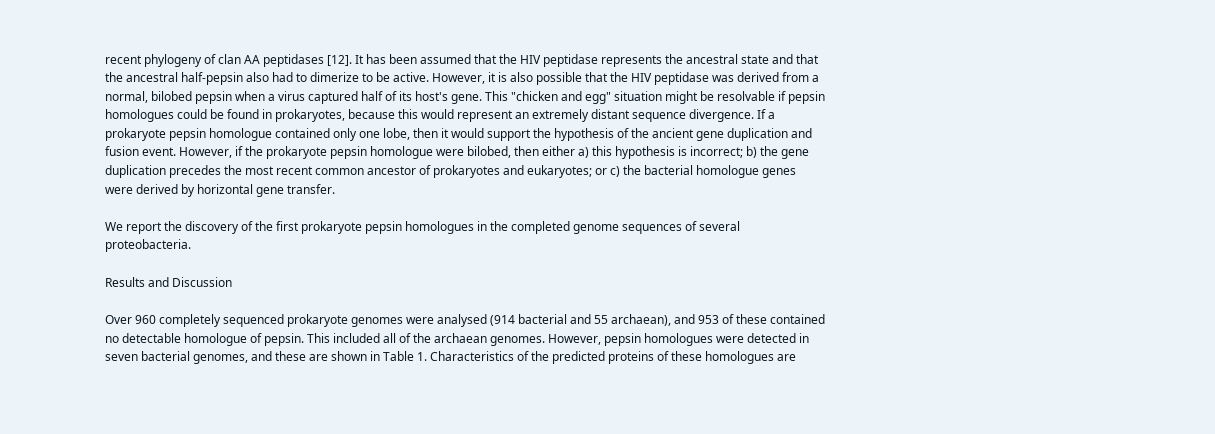recent phylogeny of clan AA peptidases [12]. It has been assumed that the HIV peptidase represents the ancestral state and that the ancestral half-pepsin also had to dimerize to be active. However, it is also possible that the HIV peptidase was derived from a normal, bilobed pepsin when a virus captured half of its host's gene. This "chicken and egg" situation might be resolvable if pepsin homologues could be found in prokaryotes, because this would represent an extremely distant sequence divergence. If a prokaryote pepsin homologue contained only one lobe, then it would support the hypothesis of the ancient gene duplication and fusion event. However, if the prokaryote pepsin homologue were bilobed, then either a) this hypothesis is incorrect; b) the gene duplication precedes the most recent common ancestor of prokaryotes and eukaryotes; or c) the bacterial homologue genes were derived by horizontal gene transfer.

We report the discovery of the first prokaryote pepsin homologues in the completed genome sequences of several proteobacteria.

Results and Discussion

Over 960 completely sequenced prokaryote genomes were analysed (914 bacterial and 55 archaean), and 953 of these contained no detectable homologue of pepsin. This included all of the archaean genomes. However, pepsin homologues were detected in seven bacterial genomes, and these are shown in Table 1. Characteristics of the predicted proteins of these homologues are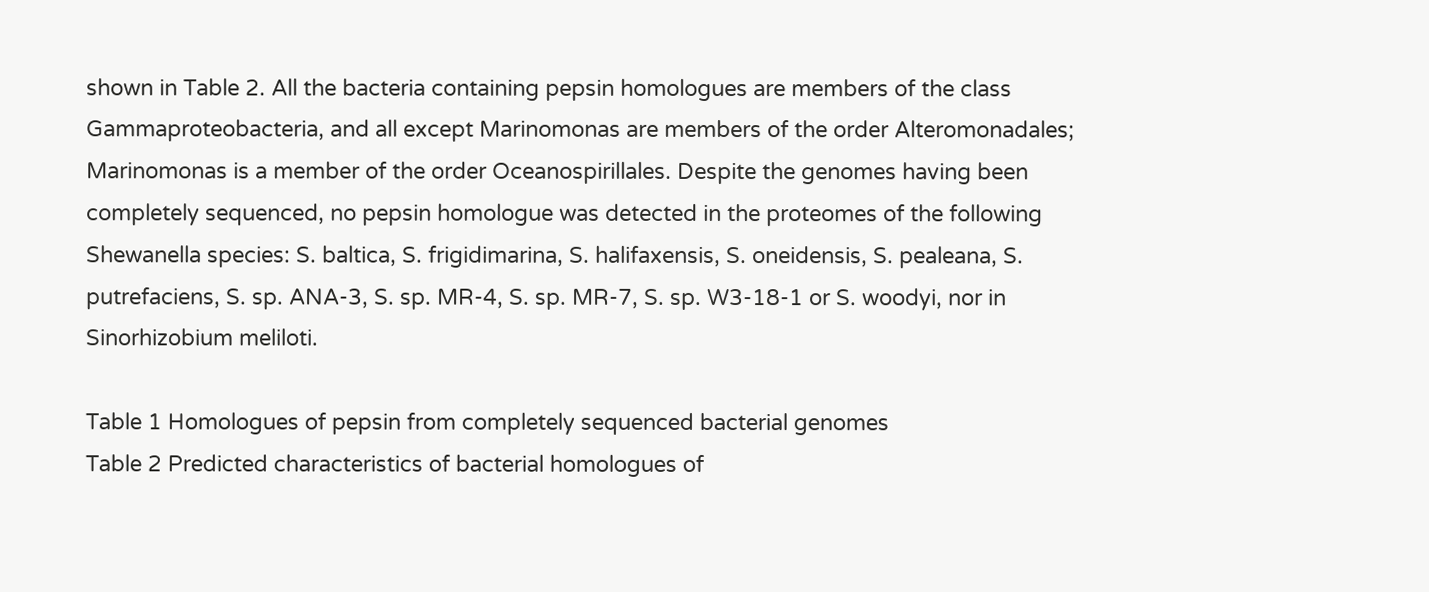shown in Table 2. All the bacteria containing pepsin homologues are members of the class Gammaproteobacteria, and all except Marinomonas are members of the order Alteromonadales; Marinomonas is a member of the order Oceanospirillales. Despite the genomes having been completely sequenced, no pepsin homologue was detected in the proteomes of the following Shewanella species: S. baltica, S. frigidimarina, S. halifaxensis, S. oneidensis, S. pealeana, S. putrefaciens, S. sp. ANA-3, S. sp. MR-4, S. sp. MR-7, S. sp. W3-18-1 or S. woodyi, nor in Sinorhizobium meliloti.

Table 1 Homologues of pepsin from completely sequenced bacterial genomes
Table 2 Predicted characteristics of bacterial homologues of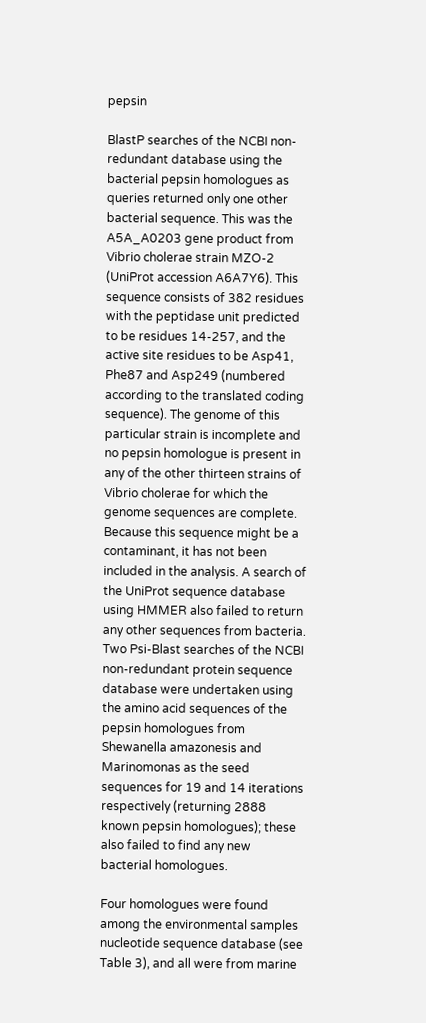pepsin

BlastP searches of the NCBI non-redundant database using the bacterial pepsin homologues as queries returned only one other bacterial sequence. This was the A5A_A0203 gene product from Vibrio cholerae strain MZO-2 (UniProt accession A6A7Y6). This sequence consists of 382 residues with the peptidase unit predicted to be residues 14-257, and the active site residues to be Asp41, Phe87 and Asp249 (numbered according to the translated coding sequence). The genome of this particular strain is incomplete and no pepsin homologue is present in any of the other thirteen strains of Vibrio cholerae for which the genome sequences are complete. Because this sequence might be a contaminant, it has not been included in the analysis. A search of the UniProt sequence database using HMMER also failed to return any other sequences from bacteria. Two Psi-Blast searches of the NCBI non-redundant protein sequence database were undertaken using the amino acid sequences of the pepsin homologues from Shewanella amazonesis and Marinomonas as the seed sequences for 19 and 14 iterations respectively (returning 2888 known pepsin homologues); these also failed to find any new bacterial homologues.

Four homologues were found among the environmental samples nucleotide sequence database (see Table 3), and all were from marine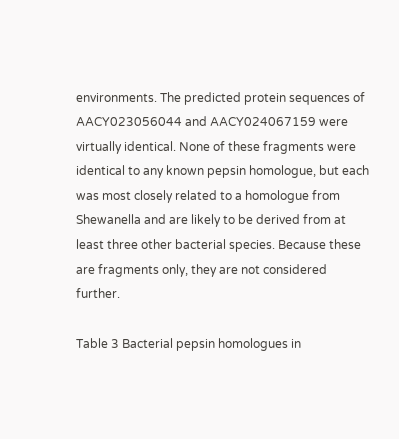environments. The predicted protein sequences of AACY023056044 and AACY024067159 were virtually identical. None of these fragments were identical to any known pepsin homologue, but each was most closely related to a homologue from Shewanella and are likely to be derived from at least three other bacterial species. Because these are fragments only, they are not considered further.

Table 3 Bacterial pepsin homologues in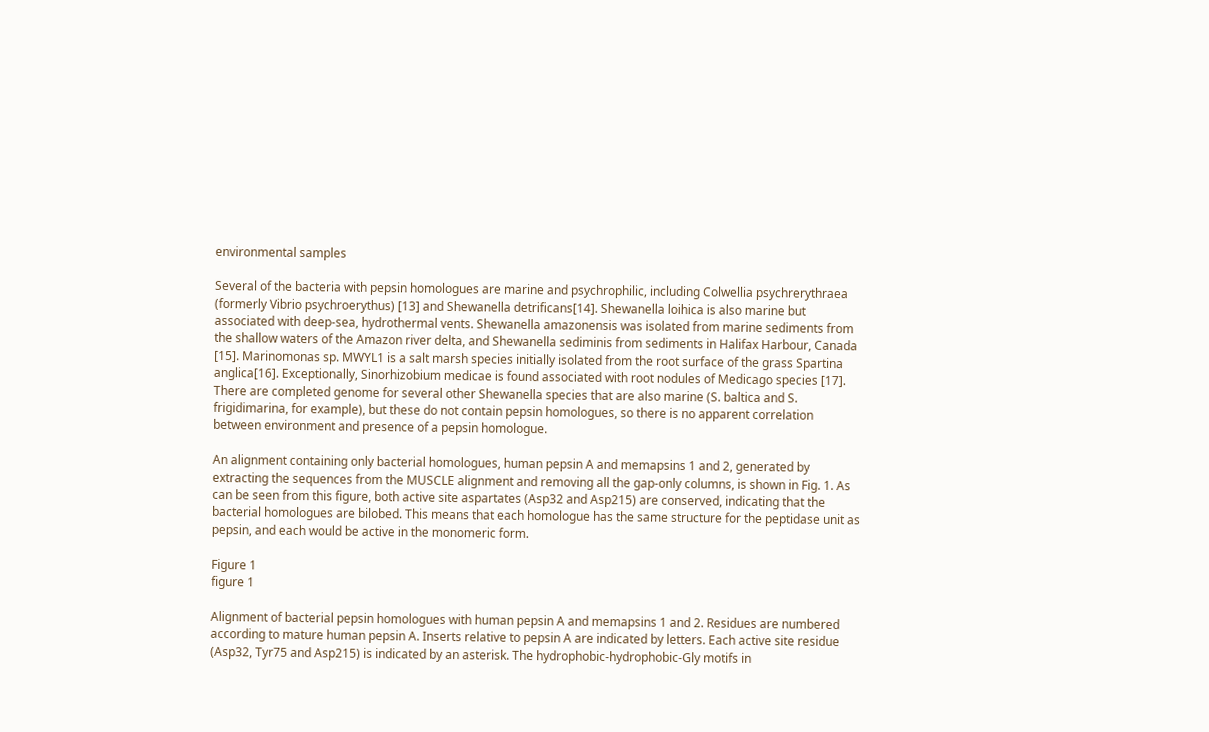environmental samples

Several of the bacteria with pepsin homologues are marine and psychrophilic, including Colwellia psychrerythraea (formerly Vibrio psychroerythus) [13] and Shewanella detrificans[14]. Shewanella loihica is also marine but associated with deep-sea, hydrothermal vents. Shewanella amazonensis was isolated from marine sediments from the shallow waters of the Amazon river delta, and Shewanella sediminis from sediments in Halifax Harbour, Canada [15]. Marinomonas sp. MWYL1 is a salt marsh species initially isolated from the root surface of the grass Spartina anglica[16]. Exceptionally, Sinorhizobium medicae is found associated with root nodules of Medicago species [17]. There are completed genome for several other Shewanella species that are also marine (S. baltica and S. frigidimarina, for example), but these do not contain pepsin homologues, so there is no apparent correlation between environment and presence of a pepsin homologue.

An alignment containing only bacterial homologues, human pepsin A and memapsins 1 and 2, generated by extracting the sequences from the MUSCLE alignment and removing all the gap-only columns, is shown in Fig. 1. As can be seen from this figure, both active site aspartates (Asp32 and Asp215) are conserved, indicating that the bacterial homologues are bilobed. This means that each homologue has the same structure for the peptidase unit as pepsin, and each would be active in the monomeric form.

Figure 1
figure 1

Alignment of bacterial pepsin homologues with human pepsin A and memapsins 1 and 2. Residues are numbered according to mature human pepsin A. Inserts relative to pepsin A are indicated by letters. Each active site residue (Asp32, Tyr75 and Asp215) is indicated by an asterisk. The hydrophobic-hydrophobic-Gly motifs in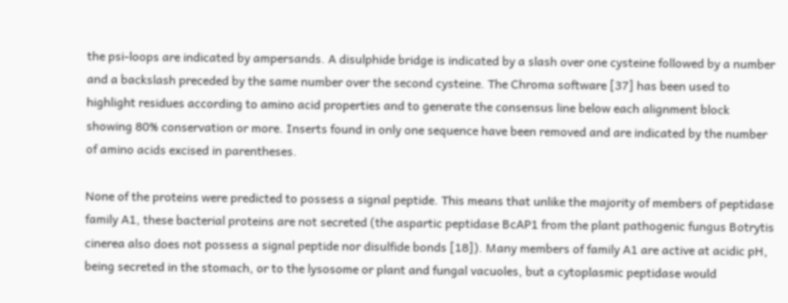the psi-loops are indicated by ampersands. A disulphide bridge is indicated by a slash over one cysteine followed by a number and a backslash preceded by the same number over the second cysteine. The Chroma software [37] has been used to highlight residues according to amino acid properties and to generate the consensus line below each alignment block showing 80% conservation or more. Inserts found in only one sequence have been removed and are indicated by the number of amino acids excised in parentheses.

None of the proteins were predicted to possess a signal peptide. This means that unlike the majority of members of peptidase family A1, these bacterial proteins are not secreted (the aspartic peptidase BcAP1 from the plant pathogenic fungus Botrytis cinerea also does not possess a signal peptide nor disulfide bonds [18]). Many members of family A1 are active at acidic pH, being secreted in the stomach, or to the lysosome or plant and fungal vacuoles, but a cytoplasmic peptidase would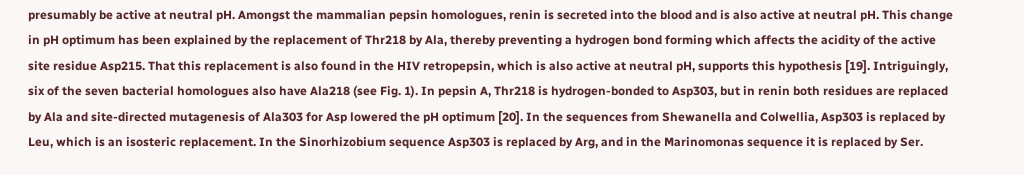presumably be active at neutral pH. Amongst the mammalian pepsin homologues, renin is secreted into the blood and is also active at neutral pH. This change in pH optimum has been explained by the replacement of Thr218 by Ala, thereby preventing a hydrogen bond forming which affects the acidity of the active site residue Asp215. That this replacement is also found in the HIV retropepsin, which is also active at neutral pH, supports this hypothesis [19]. Intriguingly, six of the seven bacterial homologues also have Ala218 (see Fig. 1). In pepsin A, Thr218 is hydrogen-bonded to Asp303, but in renin both residues are replaced by Ala and site-directed mutagenesis of Ala303 for Asp lowered the pH optimum [20]. In the sequences from Shewanella and Colwellia, Asp303 is replaced by Leu, which is an isosteric replacement. In the Sinorhizobium sequence Asp303 is replaced by Arg, and in the Marinomonas sequence it is replaced by Ser.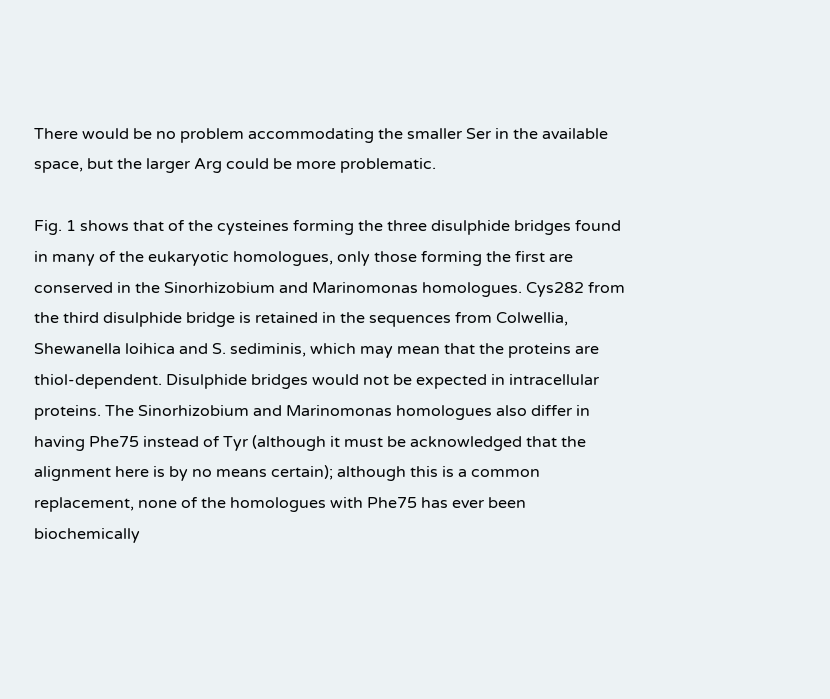There would be no problem accommodating the smaller Ser in the available space, but the larger Arg could be more problematic.

Fig. 1 shows that of the cysteines forming the three disulphide bridges found in many of the eukaryotic homologues, only those forming the first are conserved in the Sinorhizobium and Marinomonas homologues. Cys282 from the third disulphide bridge is retained in the sequences from Colwellia, Shewanella loihica and S. sediminis, which may mean that the proteins are thiol-dependent. Disulphide bridges would not be expected in intracellular proteins. The Sinorhizobium and Marinomonas homologues also differ in having Phe75 instead of Tyr (although it must be acknowledged that the alignment here is by no means certain); although this is a common replacement, none of the homologues with Phe75 has ever been biochemically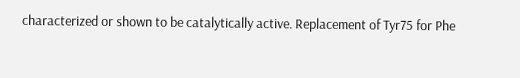characterized or shown to be catalytically active. Replacement of Tyr75 for Phe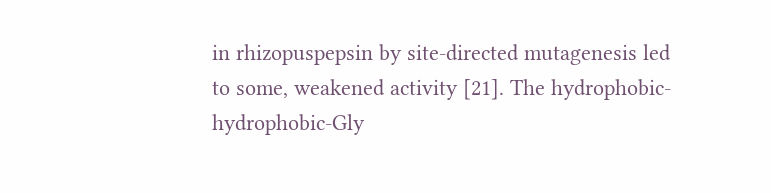in rhizopuspepsin by site-directed mutagenesis led to some, weakened activity [21]. The hydrophobic-hydrophobic-Gly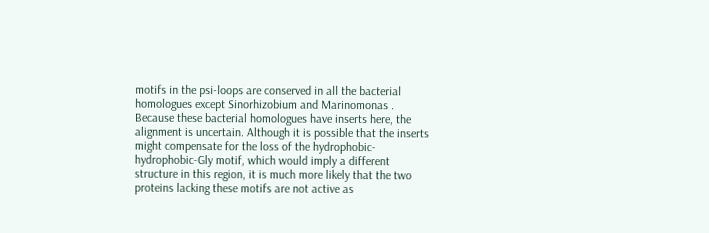motifs in the psi-loops are conserved in all the bacterial homologues except Sinorhizobium and Marinomonas . Because these bacterial homologues have inserts here, the alignment is uncertain. Although it is possible that the inserts might compensate for the loss of the hydrophobic-hydrophobic-Gly motif, which would imply a different structure in this region, it is much more likely that the two proteins lacking these motifs are not active as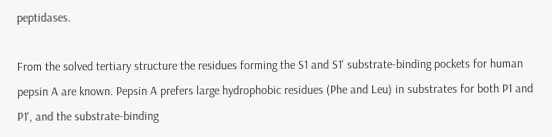peptidases.

From the solved tertiary structure the residues forming the S1 and S1' substrate-binding pockets for human pepsin A are known. Pepsin A prefers large hydrophobic residues (Phe and Leu) in substrates for both P1 and P1', and the substrate-binding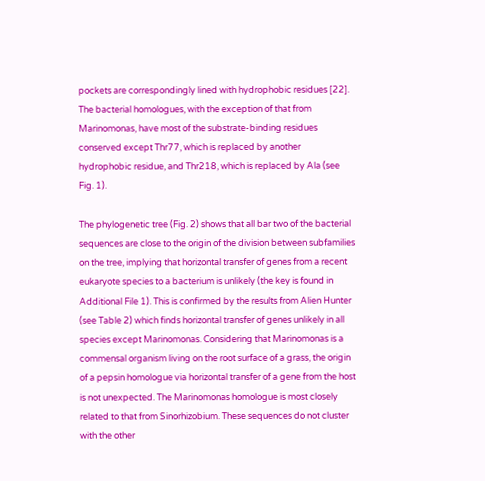pockets are correspondingly lined with hydrophobic residues [22]. The bacterial homologues, with the exception of that from Marinomonas, have most of the substrate-binding residues conserved except Thr77, which is replaced by another hydrophobic residue, and Thr218, which is replaced by Ala (see Fig. 1).

The phylogenetic tree (Fig. 2) shows that all bar two of the bacterial sequences are close to the origin of the division between subfamilies on the tree, implying that horizontal transfer of genes from a recent eukaryote species to a bacterium is unlikely (the key is found in Additional File 1). This is confirmed by the results from Alien Hunter (see Table 2) which finds horizontal transfer of genes unlikely in all species except Marinomonas. Considering that Marinomonas is a commensal organism living on the root surface of a grass, the origin of a pepsin homologue via horizontal transfer of a gene from the host is not unexpected. The Marinomonas homologue is most closely related to that from Sinorhizobium. These sequences do not cluster with the other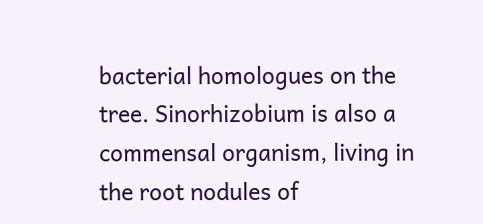bacterial homologues on the tree. Sinorhizobium is also a commensal organism, living in the root nodules of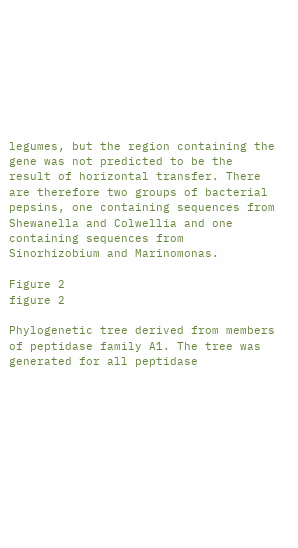legumes, but the region containing the gene was not predicted to be the result of horizontal transfer. There are therefore two groups of bacterial pepsins, one containing sequences from Shewanella and Colwellia and one containing sequences from Sinorhizobium and Marinomonas.

Figure 2
figure 2

Phylogenetic tree derived from members of peptidase family A1. The tree was generated for all peptidase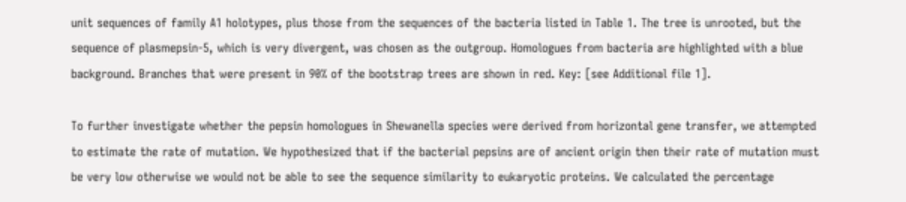unit sequences of family A1 holotypes, plus those from the sequences of the bacteria listed in Table 1. The tree is unrooted, but the sequence of plasmepsin-5, which is very divergent, was chosen as the outgroup. Homologues from bacteria are highlighted with a blue background. Branches that were present in 90% of the bootstrap trees are shown in red. Key: [see Additional file 1].

To further investigate whether the pepsin homologues in Shewanella species were derived from horizontal gene transfer, we attempted to estimate the rate of mutation. We hypothesized that if the bacterial pepsins are of ancient origin then their rate of mutation must be very low otherwise we would not be able to see the sequence similarity to eukaryotic proteins. We calculated the percentage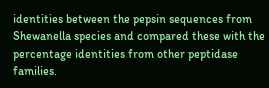identities between the pepsin sequences from Shewanella species and compared these with the percentage identities from other peptidase families.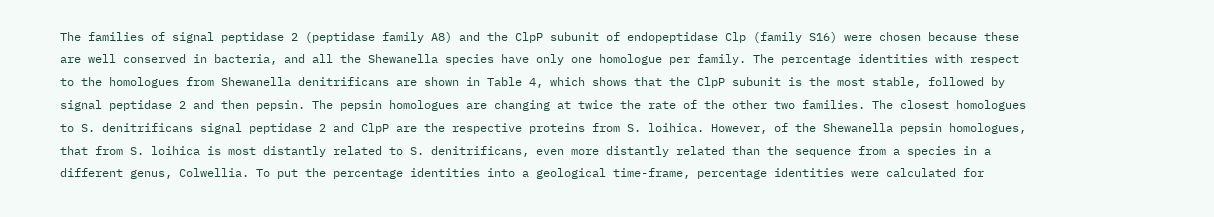The families of signal peptidase 2 (peptidase family A8) and the ClpP subunit of endopeptidase Clp (family S16) were chosen because these are well conserved in bacteria, and all the Shewanella species have only one homologue per family. The percentage identities with respect to the homologues from Shewanella denitrificans are shown in Table 4, which shows that the ClpP subunit is the most stable, followed by signal peptidase 2 and then pepsin. The pepsin homologues are changing at twice the rate of the other two families. The closest homologues to S. denitrificans signal peptidase 2 and ClpP are the respective proteins from S. loihica. However, of the Shewanella pepsin homologues, that from S. loihica is most distantly related to S. denitrificans, even more distantly related than the sequence from a species in a different genus, Colwellia. To put the percentage identities into a geological time-frame, percentage identities were calculated for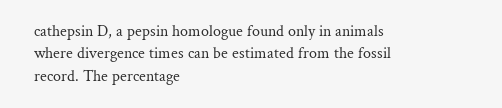cathepsin D, a pepsin homologue found only in animals where divergence times can be estimated from the fossil record. The percentage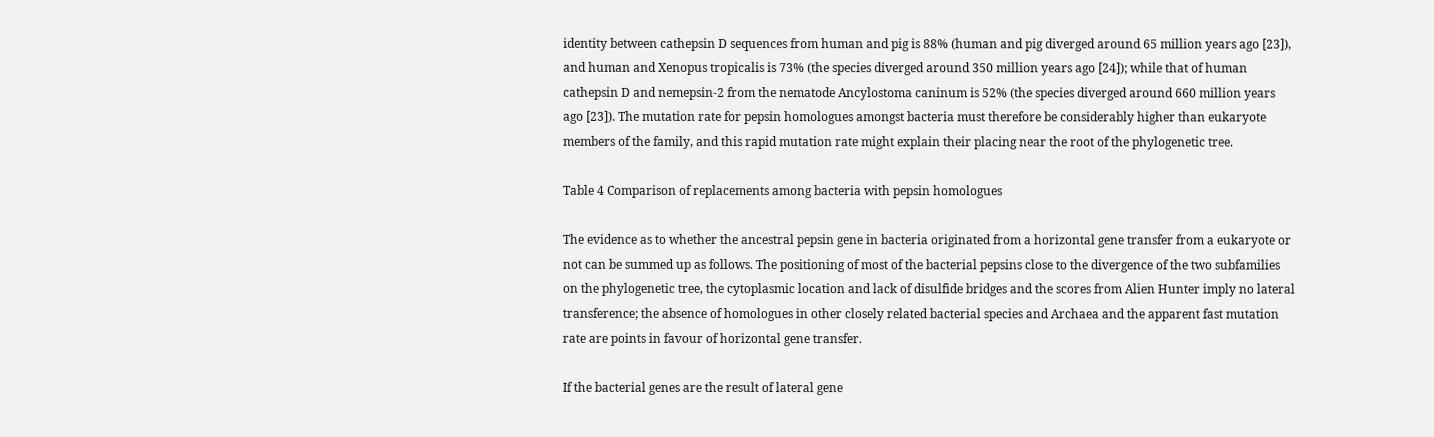identity between cathepsin D sequences from human and pig is 88% (human and pig diverged around 65 million years ago [23]), and human and Xenopus tropicalis is 73% (the species diverged around 350 million years ago [24]); while that of human cathepsin D and nemepsin-2 from the nematode Ancylostoma caninum is 52% (the species diverged around 660 million years ago [23]). The mutation rate for pepsin homologues amongst bacteria must therefore be considerably higher than eukaryote members of the family, and this rapid mutation rate might explain their placing near the root of the phylogenetic tree.

Table 4 Comparison of replacements among bacteria with pepsin homologues

The evidence as to whether the ancestral pepsin gene in bacteria originated from a horizontal gene transfer from a eukaryote or not can be summed up as follows. The positioning of most of the bacterial pepsins close to the divergence of the two subfamilies on the phylogenetic tree, the cytoplasmic location and lack of disulfide bridges and the scores from Alien Hunter imply no lateral transference; the absence of homologues in other closely related bacterial species and Archaea and the apparent fast mutation rate are points in favour of horizontal gene transfer.

If the bacterial genes are the result of lateral gene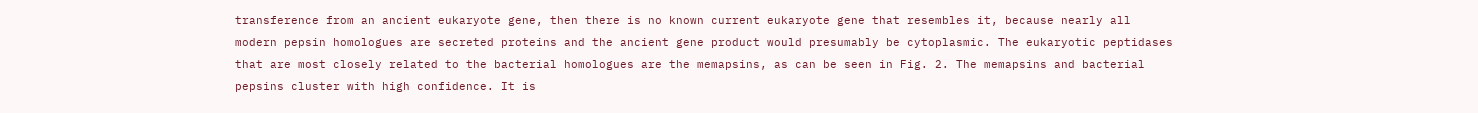transference from an ancient eukaryote gene, then there is no known current eukaryote gene that resembles it, because nearly all modern pepsin homologues are secreted proteins and the ancient gene product would presumably be cytoplasmic. The eukaryotic peptidases that are most closely related to the bacterial homologues are the memapsins, as can be seen in Fig. 2. The memapsins and bacterial pepsins cluster with high confidence. It is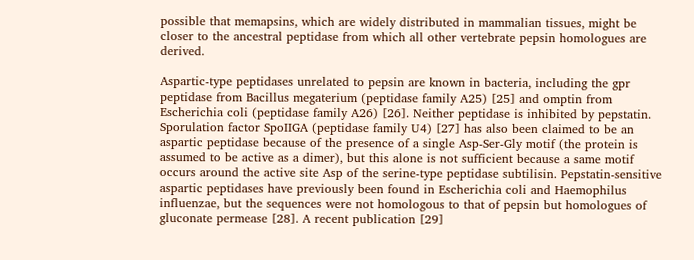possible that memapsins, which are widely distributed in mammalian tissues, might be closer to the ancestral peptidase from which all other vertebrate pepsin homologues are derived.

Aspartic-type peptidases unrelated to pepsin are known in bacteria, including the gpr peptidase from Bacillus megaterium (peptidase family A25) [25] and omptin from Escherichia coli (peptidase family A26) [26]. Neither peptidase is inhibited by pepstatin. Sporulation factor SpoIIGA (peptidase family U4) [27] has also been claimed to be an aspartic peptidase because of the presence of a single Asp-Ser-Gly motif (the protein is assumed to be active as a dimer), but this alone is not sufficient because a same motif occurs around the active site Asp of the serine-type peptidase subtilisin. Pepstatin-sensitive aspartic peptidases have previously been found in Escherichia coli and Haemophilus influenzae, but the sequences were not homologous to that of pepsin but homologues of gluconate permease [28]. A recent publication [29]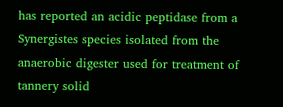has reported an acidic peptidase from a Synergistes species isolated from the anaerobic digester used for treatment of tannery solid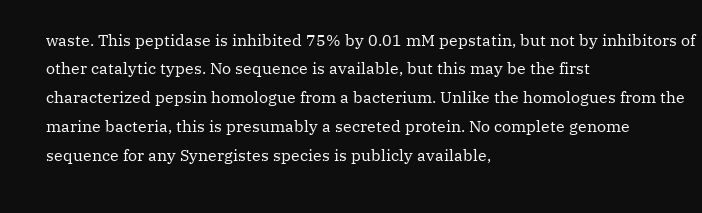waste. This peptidase is inhibited 75% by 0.01 mM pepstatin, but not by inhibitors of other catalytic types. No sequence is available, but this may be the first characterized pepsin homologue from a bacterium. Unlike the homologues from the marine bacteria, this is presumably a secreted protein. No complete genome sequence for any Synergistes species is publicly available,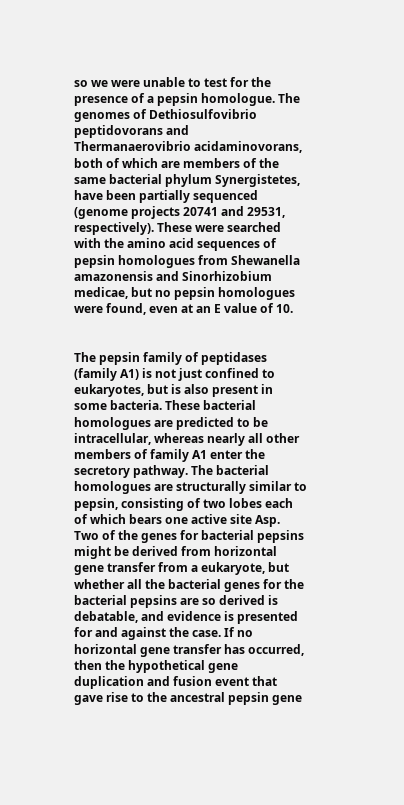so we were unable to test for the presence of a pepsin homologue. The genomes of Dethiosulfovibrio peptidovorans and Thermanaerovibrio acidaminovorans, both of which are members of the same bacterial phylum Synergistetes, have been partially sequenced (genome projects 20741 and 29531, respectively). These were searched with the amino acid sequences of pepsin homologues from Shewanella amazonensis and Sinorhizobium medicae, but no pepsin homologues were found, even at an E value of 10.


The pepsin family of peptidases (family A1) is not just confined to eukaryotes, but is also present in some bacteria. These bacterial homologues are predicted to be intracellular, whereas nearly all other members of family A1 enter the secretory pathway. The bacterial homologues are structurally similar to pepsin, consisting of two lobes each of which bears one active site Asp. Two of the genes for bacterial pepsins might be derived from horizontal gene transfer from a eukaryote, but whether all the bacterial genes for the bacterial pepsins are so derived is debatable, and evidence is presented for and against the case. If no horizontal gene transfer has occurred, then the hypothetical gene duplication and fusion event that gave rise to the ancestral pepsin gene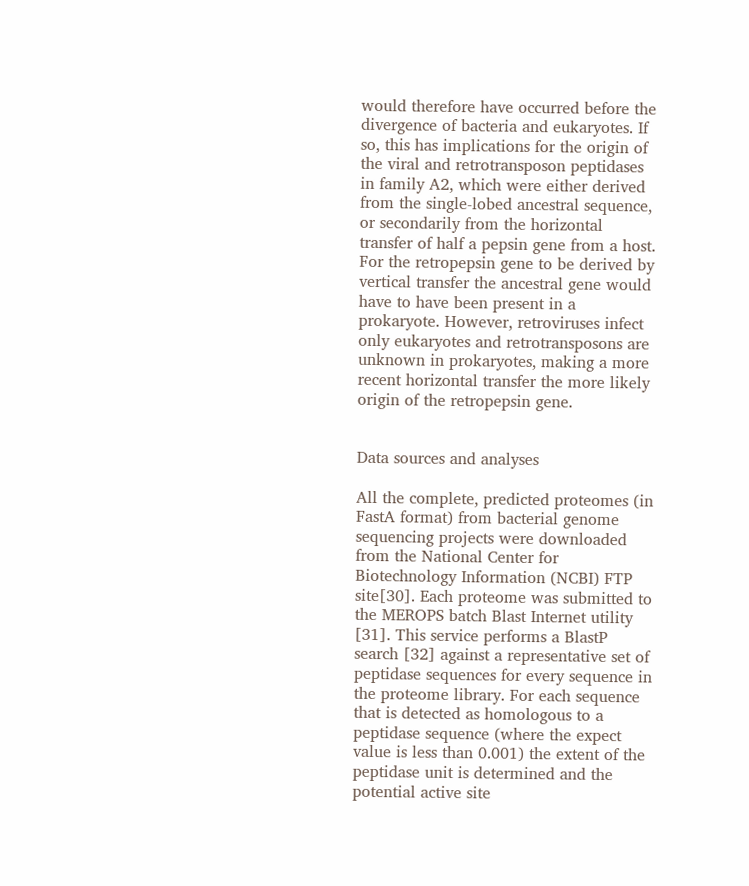would therefore have occurred before the divergence of bacteria and eukaryotes. If so, this has implications for the origin of the viral and retrotransposon peptidases in family A2, which were either derived from the single-lobed ancestral sequence, or secondarily from the horizontal transfer of half a pepsin gene from a host. For the retropepsin gene to be derived by vertical transfer the ancestral gene would have to have been present in a prokaryote. However, retroviruses infect only eukaryotes and retrotransposons are unknown in prokaryotes, making a more recent horizontal transfer the more likely origin of the retropepsin gene.


Data sources and analyses

All the complete, predicted proteomes (in FastA format) from bacterial genome sequencing projects were downloaded from the National Center for Biotechnology Information (NCBI) FTP site[30]. Each proteome was submitted to the MEROPS batch Blast Internet utility [31]. This service performs a BlastP search [32] against a representative set of peptidase sequences for every sequence in the proteome library. For each sequence that is detected as homologous to a peptidase sequence (where the expect value is less than 0.001) the extent of the peptidase unit is determined and the potential active site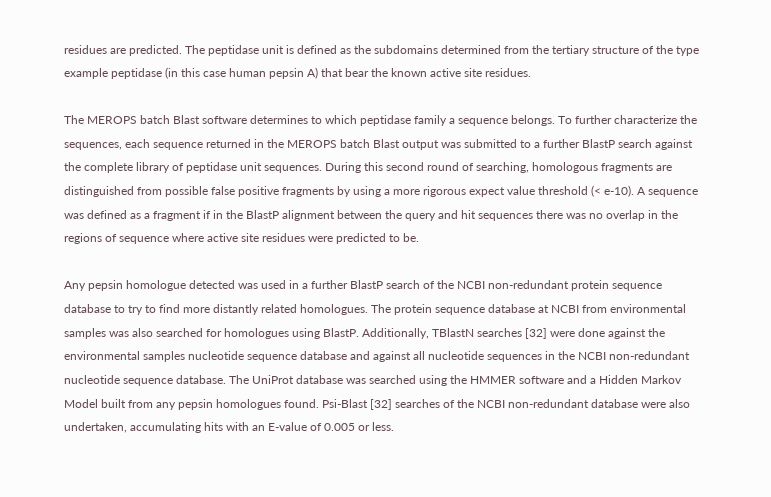residues are predicted. The peptidase unit is defined as the subdomains determined from the tertiary structure of the type example peptidase (in this case human pepsin A) that bear the known active site residues.

The MEROPS batch Blast software determines to which peptidase family a sequence belongs. To further characterize the sequences, each sequence returned in the MEROPS batch Blast output was submitted to a further BlastP search against the complete library of peptidase unit sequences. During this second round of searching, homologous fragments are distinguished from possible false positive fragments by using a more rigorous expect value threshold (< e-10). A sequence was defined as a fragment if in the BlastP alignment between the query and hit sequences there was no overlap in the regions of sequence where active site residues were predicted to be.

Any pepsin homologue detected was used in a further BlastP search of the NCBI non-redundant protein sequence database to try to find more distantly related homologues. The protein sequence database at NCBI from environmental samples was also searched for homologues using BlastP. Additionally, TBlastN searches [32] were done against the environmental samples nucleotide sequence database and against all nucleotide sequences in the NCBI non-redundant nucleotide sequence database. The UniProt database was searched using the HMMER software and a Hidden Markov Model built from any pepsin homologues found. Psi-Blast [32] searches of the NCBI non-redundant database were also undertaken, accumulating hits with an E-value of 0.005 or less.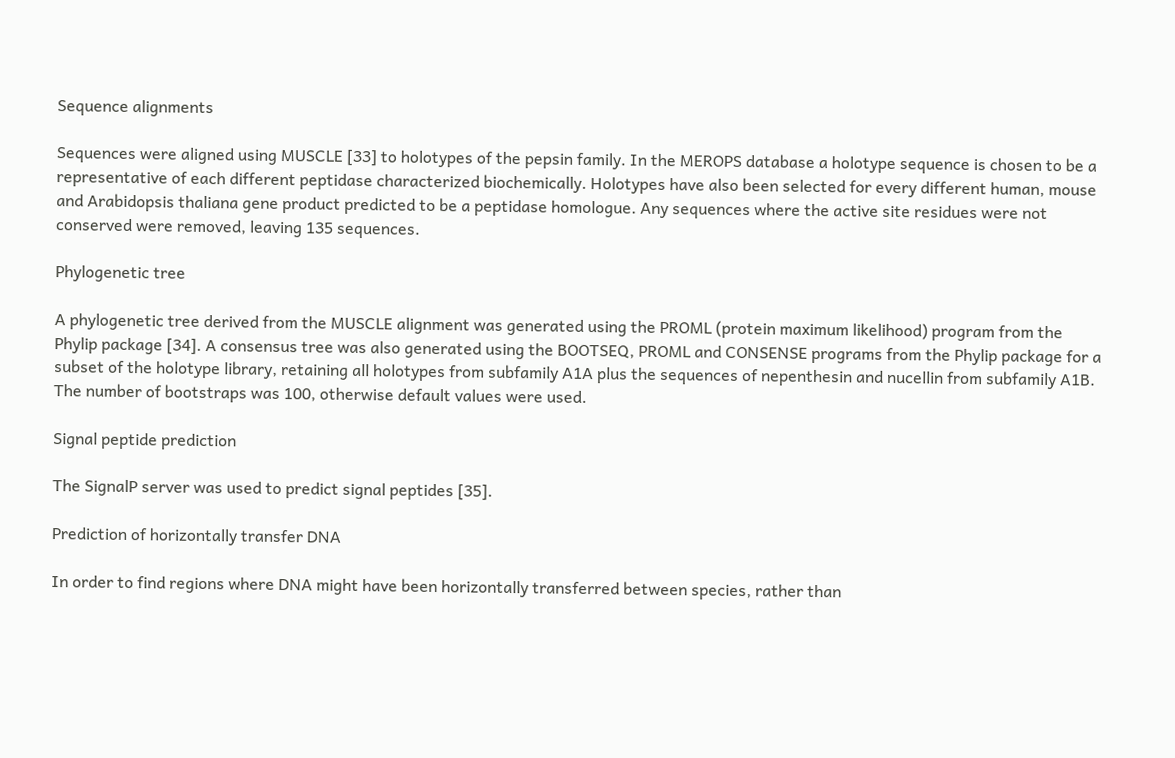Sequence alignments

Sequences were aligned using MUSCLE [33] to holotypes of the pepsin family. In the MEROPS database a holotype sequence is chosen to be a representative of each different peptidase characterized biochemically. Holotypes have also been selected for every different human, mouse and Arabidopsis thaliana gene product predicted to be a peptidase homologue. Any sequences where the active site residues were not conserved were removed, leaving 135 sequences.

Phylogenetic tree

A phylogenetic tree derived from the MUSCLE alignment was generated using the PROML (protein maximum likelihood) program from the Phylip package [34]. A consensus tree was also generated using the BOOTSEQ, PROML and CONSENSE programs from the Phylip package for a subset of the holotype library, retaining all holotypes from subfamily A1A plus the sequences of nepenthesin and nucellin from subfamily A1B. The number of bootstraps was 100, otherwise default values were used.

Signal peptide prediction

The SignalP server was used to predict signal peptides [35].

Prediction of horizontally transfer DNA

In order to find regions where DNA might have been horizontally transferred between species, rather than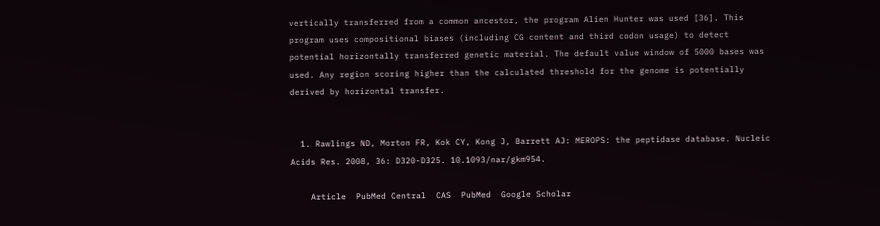vertically transferred from a common ancestor, the program Alien Hunter was used [36]. This program uses compositional biases (including CG content and third codon usage) to detect potential horizontally transferred genetic material. The default value window of 5000 bases was used. Any region scoring higher than the calculated threshold for the genome is potentially derived by horizontal transfer.


  1. Rawlings ND, Morton FR, Kok CY, Kong J, Barrett AJ: MEROPS: the peptidase database. Nucleic Acids Res. 2008, 36: D320-D325. 10.1093/nar/gkm954.

    Article  PubMed Central  CAS  PubMed  Google Scholar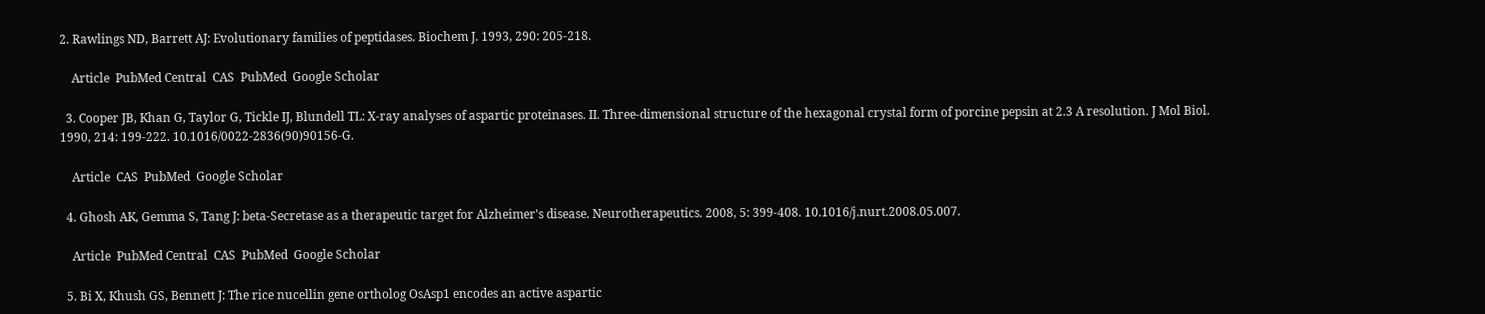2. Rawlings ND, Barrett AJ: Evolutionary families of peptidases. Biochem J. 1993, 290: 205-218.

    Article  PubMed Central  CAS  PubMed  Google Scholar

  3. Cooper JB, Khan G, Taylor G, Tickle IJ, Blundell TL: X-ray analyses of aspartic proteinases. II. Three-dimensional structure of the hexagonal crystal form of porcine pepsin at 2.3 A resolution. J Mol Biol. 1990, 214: 199-222. 10.1016/0022-2836(90)90156-G.

    Article  CAS  PubMed  Google Scholar

  4. Ghosh AK, Gemma S, Tang J: beta-Secretase as a therapeutic target for Alzheimer's disease. Neurotherapeutics. 2008, 5: 399-408. 10.1016/j.nurt.2008.05.007.

    Article  PubMed Central  CAS  PubMed  Google Scholar

  5. Bi X, Khush GS, Bennett J: The rice nucellin gene ortholog OsAsp1 encodes an active aspartic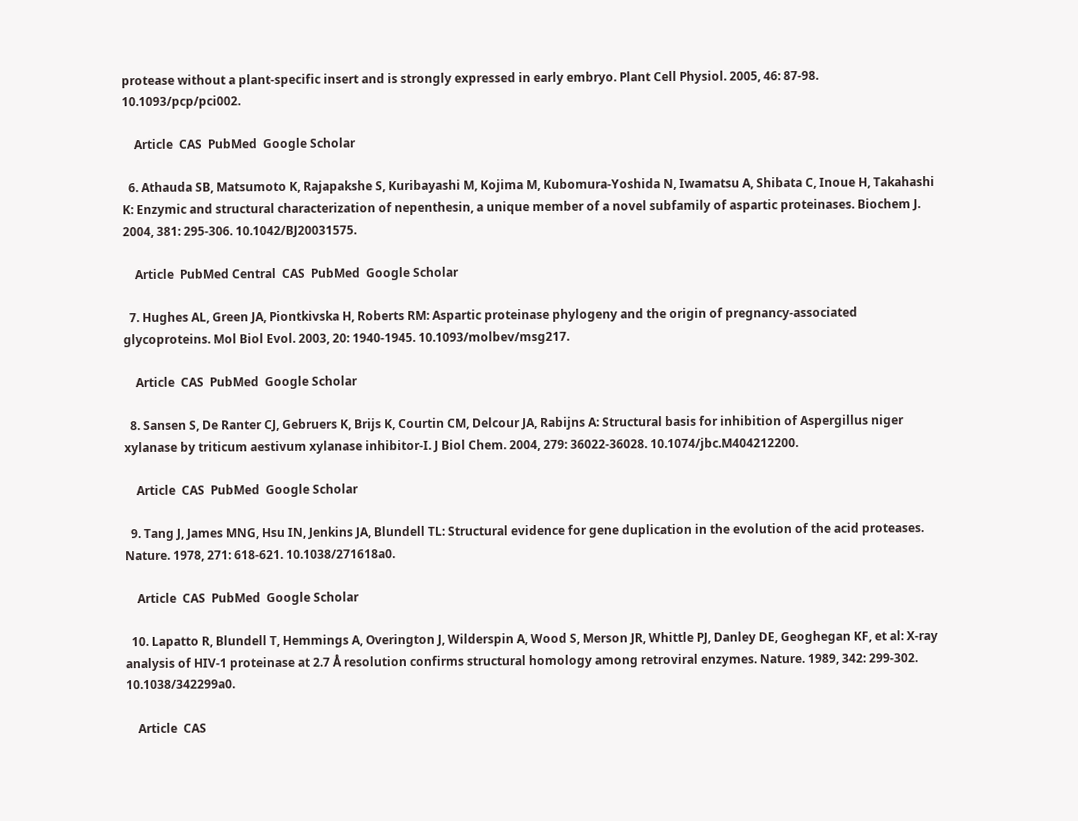protease without a plant-specific insert and is strongly expressed in early embryo. Plant Cell Physiol. 2005, 46: 87-98. 10.1093/pcp/pci002.

    Article  CAS  PubMed  Google Scholar

  6. Athauda SB, Matsumoto K, Rajapakshe S, Kuribayashi M, Kojima M, Kubomura-Yoshida N, Iwamatsu A, Shibata C, Inoue H, Takahashi K: Enzymic and structural characterization of nepenthesin, a unique member of a novel subfamily of aspartic proteinases. Biochem J. 2004, 381: 295-306. 10.1042/BJ20031575.

    Article  PubMed Central  CAS  PubMed  Google Scholar

  7. Hughes AL, Green JA, Piontkivska H, Roberts RM: Aspartic proteinase phylogeny and the origin of pregnancy-associated glycoproteins. Mol Biol Evol. 2003, 20: 1940-1945. 10.1093/molbev/msg217.

    Article  CAS  PubMed  Google Scholar

  8. Sansen S, De Ranter CJ, Gebruers K, Brijs K, Courtin CM, Delcour JA, Rabijns A: Structural basis for inhibition of Aspergillus niger xylanase by triticum aestivum xylanase inhibitor-I. J Biol Chem. 2004, 279: 36022-36028. 10.1074/jbc.M404212200.

    Article  CAS  PubMed  Google Scholar

  9. Tang J, James MNG, Hsu IN, Jenkins JA, Blundell TL: Structural evidence for gene duplication in the evolution of the acid proteases. Nature. 1978, 271: 618-621. 10.1038/271618a0.

    Article  CAS  PubMed  Google Scholar

  10. Lapatto R, Blundell T, Hemmings A, Overington J, Wilderspin A, Wood S, Merson JR, Whittle PJ, Danley DE, Geoghegan KF, et al: X-ray analysis of HIV-1 proteinase at 2.7 Å resolution confirms structural homology among retroviral enzymes. Nature. 1989, 342: 299-302. 10.1038/342299a0.

    Article  CAS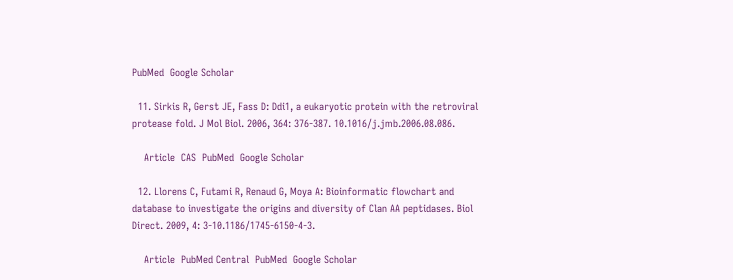PubMed  Google Scholar

  11. Sirkis R, Gerst JE, Fass D: Ddi1, a eukaryotic protein with the retroviral protease fold. J Mol Biol. 2006, 364: 376-387. 10.1016/j.jmb.2006.08.086.

    Article  CAS  PubMed  Google Scholar

  12. Llorens C, Futami R, Renaud G, Moya A: Bioinformatic flowchart and database to investigate the origins and diversity of Clan AA peptidases. Biol Direct. 2009, 4: 3-10.1186/1745-6150-4-3.

    Article  PubMed Central  PubMed  Google Scholar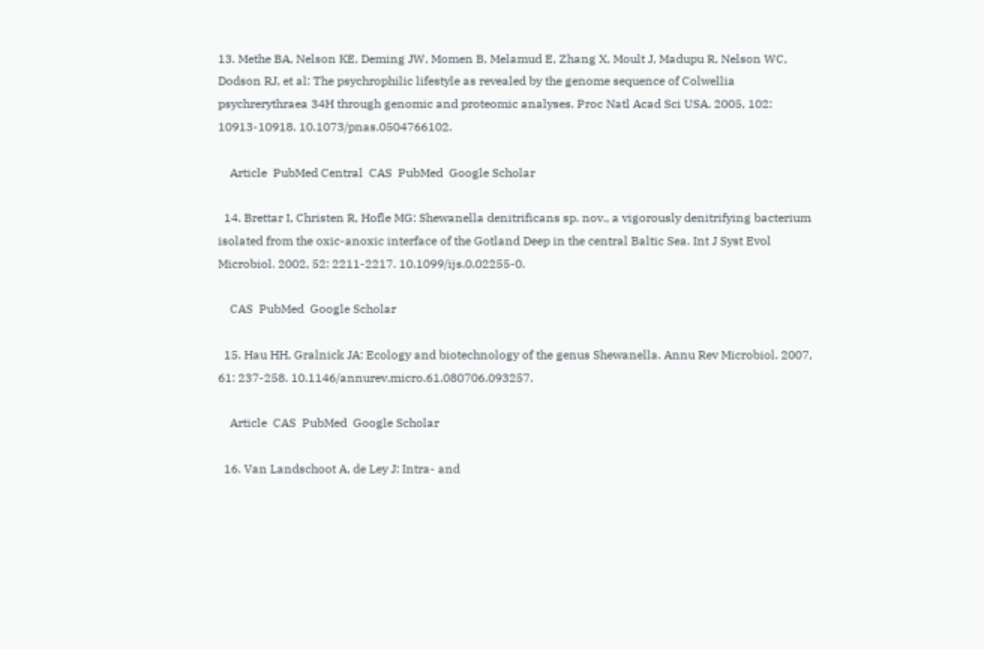13. Methe BA, Nelson KE, Deming JW, Momen B, Melamud E, Zhang X, Moult J, Madupu R, Nelson WC, Dodson RJ, et al: The psychrophilic lifestyle as revealed by the genome sequence of Colwellia psychrerythraea 34H through genomic and proteomic analyses. Proc Natl Acad Sci USA. 2005, 102: 10913-10918. 10.1073/pnas.0504766102.

    Article  PubMed Central  CAS  PubMed  Google Scholar

  14. Brettar I, Christen R, Hofle MG: Shewanella denitrificans sp. nov., a vigorously denitrifying bacterium isolated from the oxic-anoxic interface of the Gotland Deep in the central Baltic Sea. Int J Syst Evol Microbiol. 2002, 52: 2211-2217. 10.1099/ijs.0.02255-0.

    CAS  PubMed  Google Scholar

  15. Hau HH, Gralnick JA: Ecology and biotechnology of the genus Shewanella. Annu Rev Microbiol. 2007, 61: 237-258. 10.1146/annurev.micro.61.080706.093257.

    Article  CAS  PubMed  Google Scholar

  16. Van Landschoot A, de Ley J: Intra- and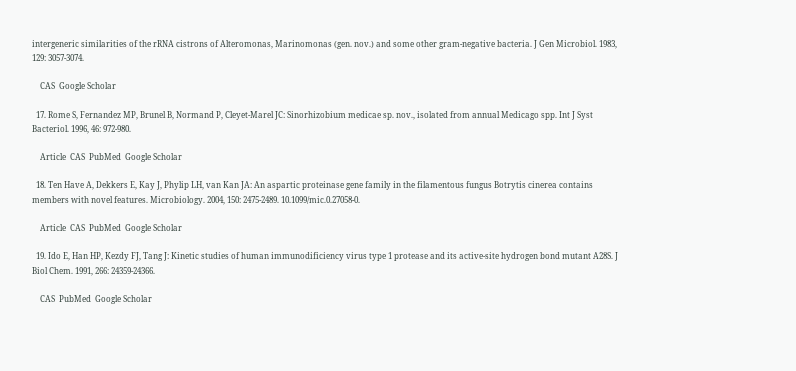intergeneric similarities of the rRNA cistrons of Alteromonas, Marinomonas (gen. nov.) and some other gram-negative bacteria. J Gen Microbiol. 1983, 129: 3057-3074.

    CAS  Google Scholar

  17. Rome S, Fernandez MP, Brunel B, Normand P, Cleyet-Marel JC: Sinorhizobium medicae sp. nov., isolated from annual Medicago spp. Int J Syst Bacteriol. 1996, 46: 972-980.

    Article  CAS  PubMed  Google Scholar

  18. Ten Have A, Dekkers E, Kay J, Phylip LH, van Kan JA: An aspartic proteinase gene family in the filamentous fungus Botrytis cinerea contains members with novel features. Microbiology. 2004, 150: 2475-2489. 10.1099/mic.0.27058-0.

    Article  CAS  PubMed  Google Scholar

  19. Ido E, Han HP, Kezdy FJ, Tang J: Kinetic studies of human immunodificiency virus type 1 protease and its active-site hydrogen bond mutant A28S. J Biol Chem. 1991, 266: 24359-24366.

    CAS  PubMed  Google Scholar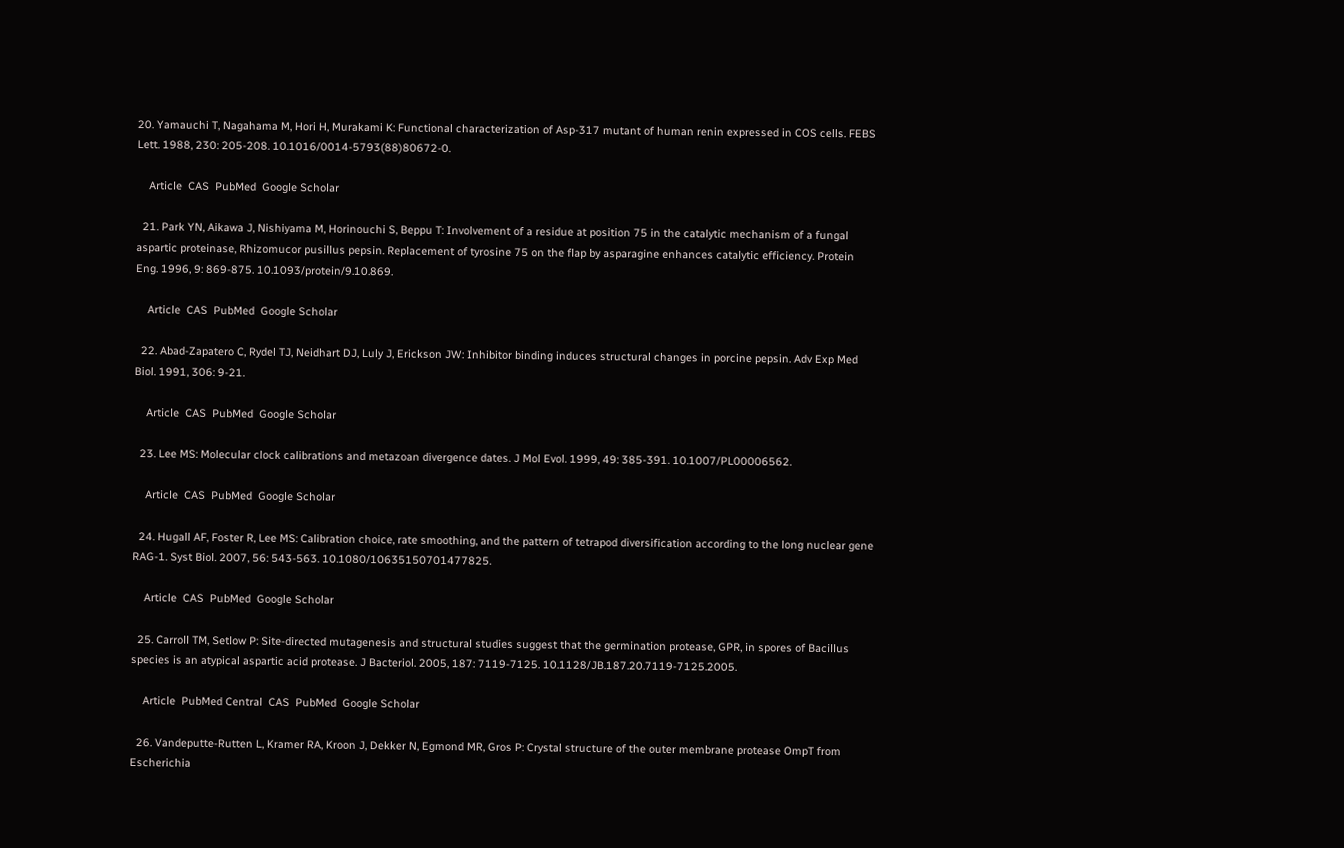20. Yamauchi T, Nagahama M, Hori H, Murakami K: Functional characterization of Asp-317 mutant of human renin expressed in COS cells. FEBS Lett. 1988, 230: 205-208. 10.1016/0014-5793(88)80672-0.

    Article  CAS  PubMed  Google Scholar

  21. Park YN, Aikawa J, Nishiyama M, Horinouchi S, Beppu T: Involvement of a residue at position 75 in the catalytic mechanism of a fungal aspartic proteinase, Rhizomucor pusillus pepsin. Replacement of tyrosine 75 on the flap by asparagine enhances catalytic efficiency. Protein Eng. 1996, 9: 869-875. 10.1093/protein/9.10.869.

    Article  CAS  PubMed  Google Scholar

  22. Abad-Zapatero C, Rydel TJ, Neidhart DJ, Luly J, Erickson JW: Inhibitor binding induces structural changes in porcine pepsin. Adv Exp Med Biol. 1991, 306: 9-21.

    Article  CAS  PubMed  Google Scholar

  23. Lee MS: Molecular clock calibrations and metazoan divergence dates. J Mol Evol. 1999, 49: 385-391. 10.1007/PL00006562.

    Article  CAS  PubMed  Google Scholar

  24. Hugall AF, Foster R, Lee MS: Calibration choice, rate smoothing, and the pattern of tetrapod diversification according to the long nuclear gene RAG-1. Syst Biol. 2007, 56: 543-563. 10.1080/10635150701477825.

    Article  CAS  PubMed  Google Scholar

  25. Carroll TM, Setlow P: Site-directed mutagenesis and structural studies suggest that the germination protease, GPR, in spores of Bacillus species is an atypical aspartic acid protease. J Bacteriol. 2005, 187: 7119-7125. 10.1128/JB.187.20.7119-7125.2005.

    Article  PubMed Central  CAS  PubMed  Google Scholar

  26. Vandeputte-Rutten L, Kramer RA, Kroon J, Dekker N, Egmond MR, Gros P: Crystal structure of the outer membrane protease OmpT from Escherichia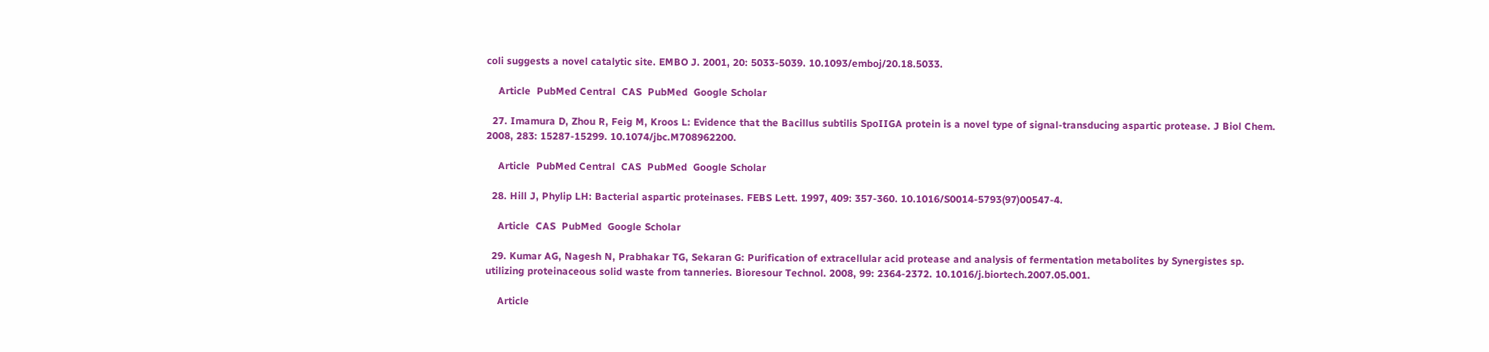coli suggests a novel catalytic site. EMBO J. 2001, 20: 5033-5039. 10.1093/emboj/20.18.5033.

    Article  PubMed Central  CAS  PubMed  Google Scholar

  27. Imamura D, Zhou R, Feig M, Kroos L: Evidence that the Bacillus subtilis SpoIIGA protein is a novel type of signal-transducing aspartic protease. J Biol Chem. 2008, 283: 15287-15299. 10.1074/jbc.M708962200.

    Article  PubMed Central  CAS  PubMed  Google Scholar

  28. Hill J, Phylip LH: Bacterial aspartic proteinases. FEBS Lett. 1997, 409: 357-360. 10.1016/S0014-5793(97)00547-4.

    Article  CAS  PubMed  Google Scholar

  29. Kumar AG, Nagesh N, Prabhakar TG, Sekaran G: Purification of extracellular acid protease and analysis of fermentation metabolites by Synergistes sp. utilizing proteinaceous solid waste from tanneries. Bioresour Technol. 2008, 99: 2364-2372. 10.1016/j.biortech.2007.05.001.

    Article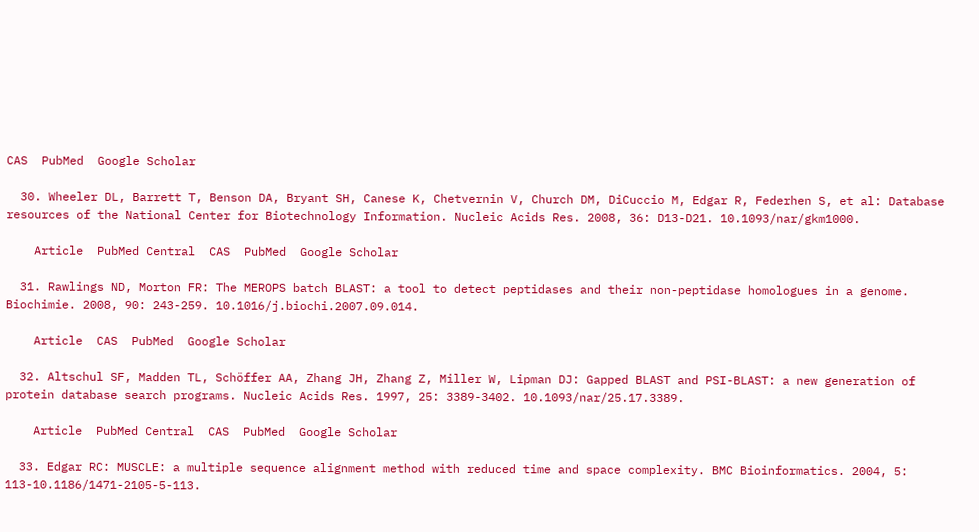CAS  PubMed  Google Scholar

  30. Wheeler DL, Barrett T, Benson DA, Bryant SH, Canese K, Chetvernin V, Church DM, DiCuccio M, Edgar R, Federhen S, et al: Database resources of the National Center for Biotechnology Information. Nucleic Acids Res. 2008, 36: D13-D21. 10.1093/nar/gkm1000.

    Article  PubMed Central  CAS  PubMed  Google Scholar

  31. Rawlings ND, Morton FR: The MEROPS batch BLAST: a tool to detect peptidases and their non-peptidase homologues in a genome. Biochimie. 2008, 90: 243-259. 10.1016/j.biochi.2007.09.014.

    Article  CAS  PubMed  Google Scholar

  32. Altschul SF, Madden TL, Schöffer AA, Zhang JH, Zhang Z, Miller W, Lipman DJ: Gapped BLAST and PSI-BLAST: a new generation of protein database search programs. Nucleic Acids Res. 1997, 25: 3389-3402. 10.1093/nar/25.17.3389.

    Article  PubMed Central  CAS  PubMed  Google Scholar

  33. Edgar RC: MUSCLE: a multiple sequence alignment method with reduced time and space complexity. BMC Bioinformatics. 2004, 5: 113-10.1186/1471-2105-5-113.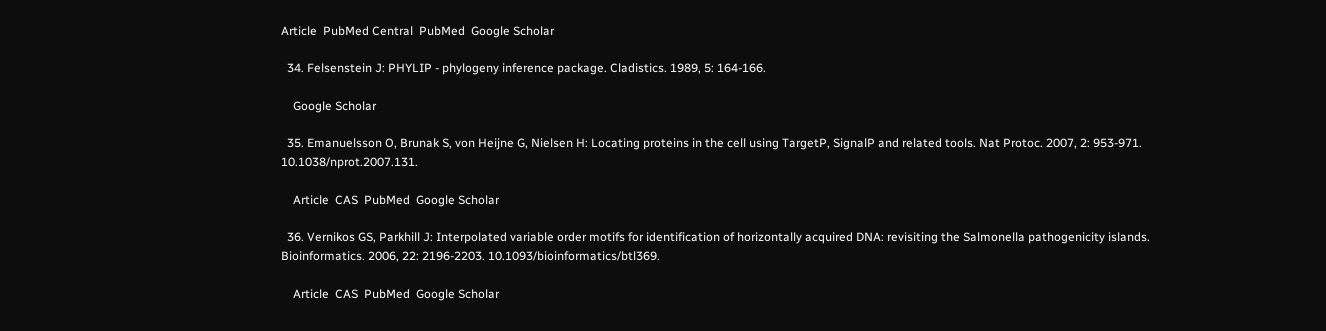Article  PubMed Central  PubMed  Google Scholar

  34. Felsenstein J: PHYLIP - phylogeny inference package. Cladistics. 1989, 5: 164-166.

    Google Scholar

  35. Emanuelsson O, Brunak S, von Heijne G, Nielsen H: Locating proteins in the cell using TargetP, SignalP and related tools. Nat Protoc. 2007, 2: 953-971. 10.1038/nprot.2007.131.

    Article  CAS  PubMed  Google Scholar

  36. Vernikos GS, Parkhill J: Interpolated variable order motifs for identification of horizontally acquired DNA: revisiting the Salmonella pathogenicity islands. Bioinformatics. 2006, 22: 2196-2203. 10.1093/bioinformatics/btl369.

    Article  CAS  PubMed  Google Scholar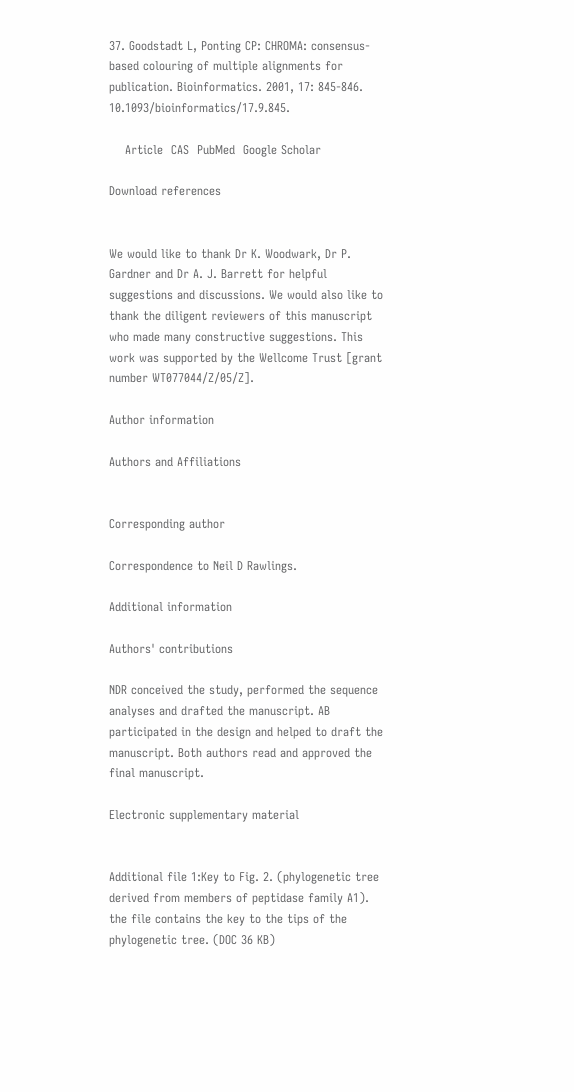37. Goodstadt L, Ponting CP: CHROMA: consensus-based colouring of multiple alignments for publication. Bioinformatics. 2001, 17: 845-846. 10.1093/bioinformatics/17.9.845.

    Article  CAS  PubMed  Google Scholar

Download references


We would like to thank Dr K. Woodwark, Dr P. Gardner and Dr A. J. Barrett for helpful suggestions and discussions. We would also like to thank the diligent reviewers of this manuscript who made many constructive suggestions. This work was supported by the Wellcome Trust [grant number WT077044/Z/05/Z].

Author information

Authors and Affiliations


Corresponding author

Correspondence to Neil D Rawlings.

Additional information

Authors' contributions

NDR conceived the study, performed the sequence analyses and drafted the manuscript. AB participated in the design and helped to draft the manuscript. Both authors read and approved the final manuscript.

Electronic supplementary material


Additional file 1:Key to Fig. 2. (phylogenetic tree derived from members of peptidase family A1). the file contains the key to the tips of the phylogenetic tree. (DOC 36 KB)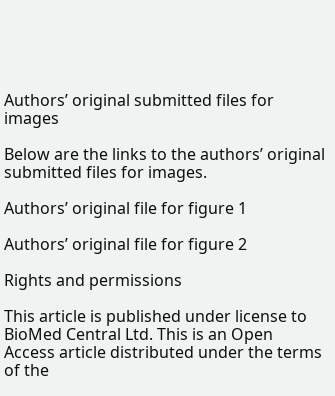Authors’ original submitted files for images

Below are the links to the authors’ original submitted files for images.

Authors’ original file for figure 1

Authors’ original file for figure 2

Rights and permissions

This article is published under license to BioMed Central Ltd. This is an Open Access article distributed under the terms of the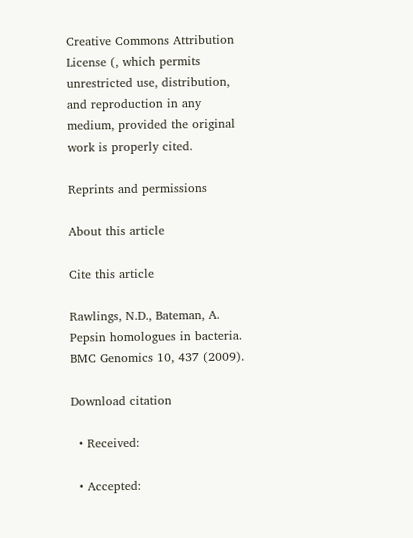Creative Commons Attribution License (, which permits unrestricted use, distribution, and reproduction in any medium, provided the original work is properly cited.

Reprints and permissions

About this article

Cite this article

Rawlings, N.D., Bateman, A. Pepsin homologues in bacteria. BMC Genomics 10, 437 (2009).

Download citation

  • Received:

  • Accepted: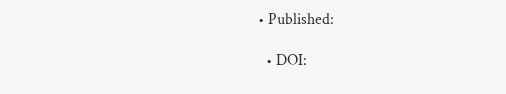• Published:

  • DOI: